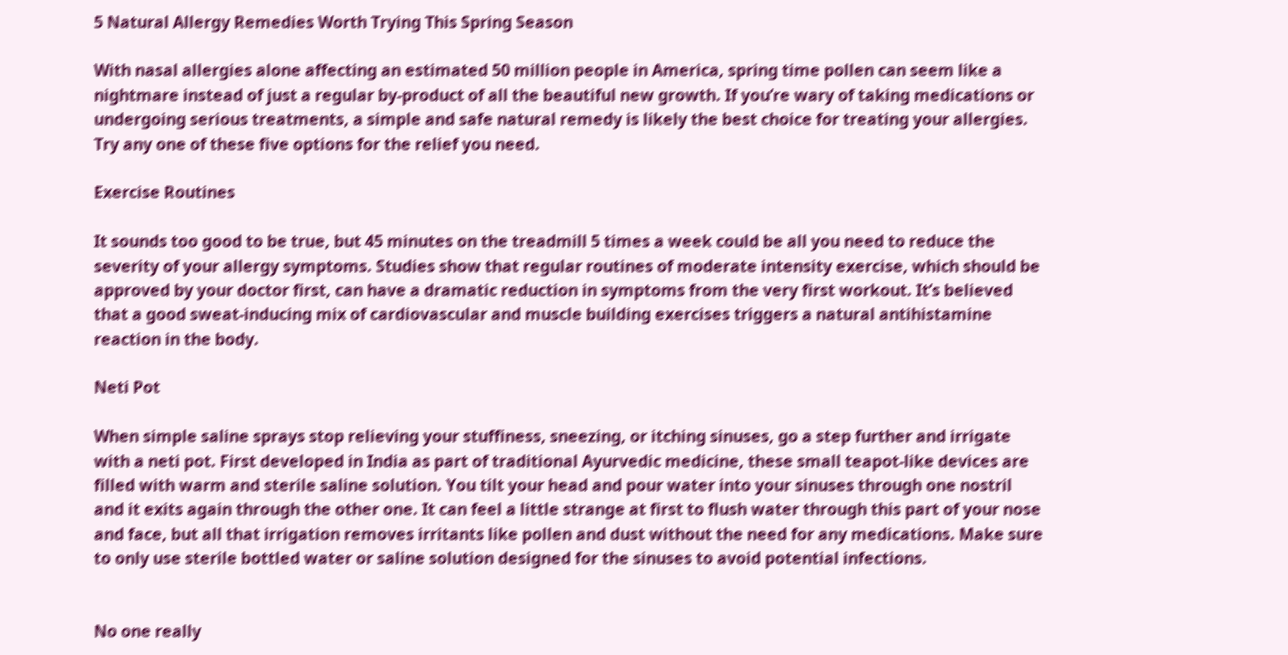5 Natural Allergy Remedies Worth Trying This Spring Season

With nasal allergies alone affecting an estimated 50 million people in America, spring time pollen can seem like a nightmare instead of just a regular by-product of all the beautiful new growth. If you’re wary of taking medications or undergoing serious treatments, a simple and safe natural remedy is likely the best choice for treating your allergies. Try any one of these five options for the relief you need.

Exercise Routines

It sounds too good to be true, but 45 minutes on the treadmill 5 times a week could be all you need to reduce the severity of your allergy symptoms. Studies show that regular routines of moderate intensity exercise, which should be approved by your doctor first, can have a dramatic reduction in symptoms from the very first workout. It’s believed that a good sweat-inducing mix of cardiovascular and muscle building exercises triggers a natural antihistamine reaction in the body.

Neti Pot

When simple saline sprays stop relieving your stuffiness, sneezing, or itching sinuses, go a step further and irrigate with a neti pot. First developed in India as part of traditional Ayurvedic medicine, these small teapot-like devices are filled with warm and sterile saline solution. You tilt your head and pour water into your sinuses through one nostril and it exits again through the other one. It can feel a little strange at first to flush water through this part of your nose and face, but all that irrigation removes irritants like pollen and dust without the need for any medications. Make sure to only use sterile bottled water or saline solution designed for the sinuses to avoid potential infections.


No one really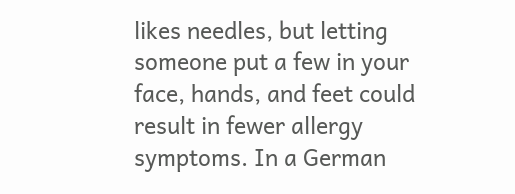likes needles, but letting someone put a few in your face, hands, and feet could result in fewer allergy symptoms. In a German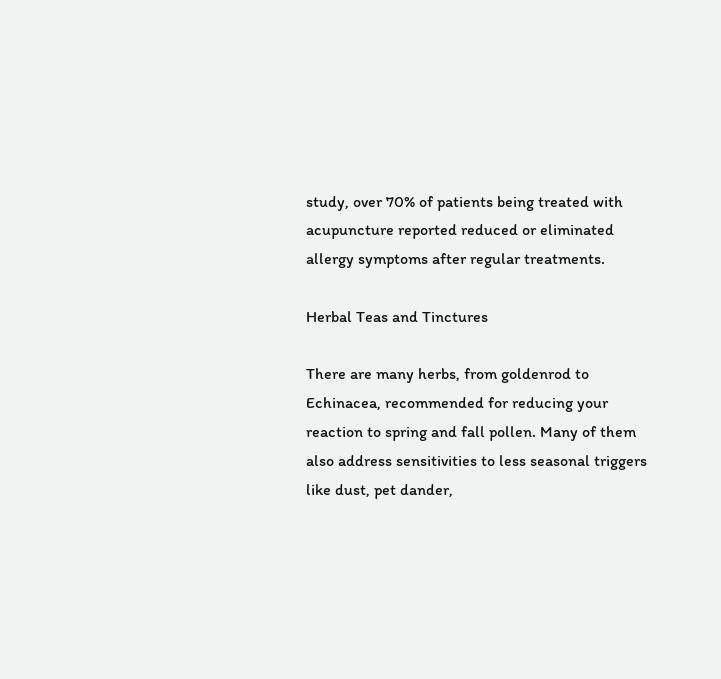study, over 70% of patients being treated with acupuncture reported reduced or eliminated allergy symptoms after regular treatments.

Herbal Teas and Tinctures

There are many herbs, from goldenrod to Echinacea, recommended for reducing your reaction to spring and fall pollen. Many of them also address sensitivities to less seasonal triggers like dust, pet dander,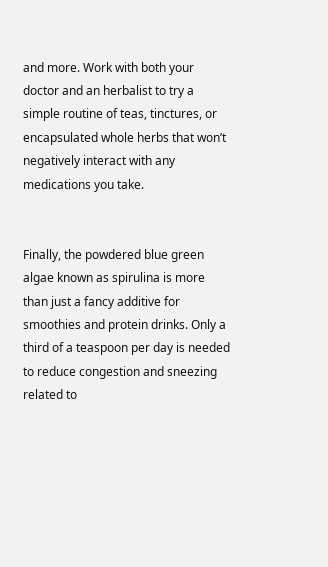and more. Work with both your doctor and an herbalist to try a simple routine of teas, tinctures, or encapsulated whole herbs that won’t negatively interact with any medications you take.


Finally, the powdered blue green algae known as spirulina is more than just a fancy additive for smoothies and protein drinks. Only a third of a teaspoon per day is needed to reduce congestion and sneezing related to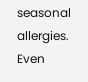seasonal allergies. Even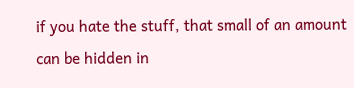if you hate the stuff, that small of an amount can be hidden in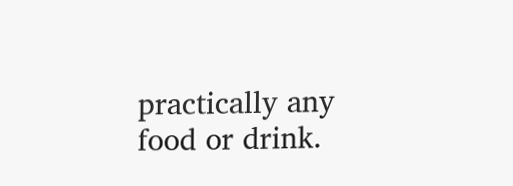practically any food or drink.